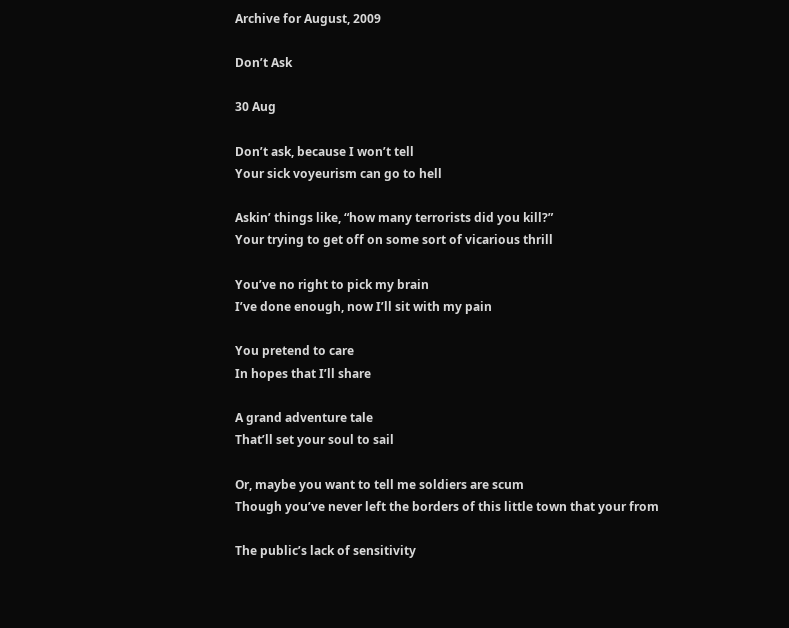Archive for August, 2009

Don’t Ask

30 Aug

Don’t ask, because I won’t tell
Your sick voyeurism can go to hell

Askin’ things like, “how many terrorists did you kill?”
Your trying to get off on some sort of vicarious thrill

You’ve no right to pick my brain
I’ve done enough, now I’ll sit with my pain

You pretend to care
In hopes that I’ll share

A grand adventure tale
That’ll set your soul to sail

Or, maybe you want to tell me soldiers are scum
Though you’ve never left the borders of this little town that your from

The public’s lack of sensitivity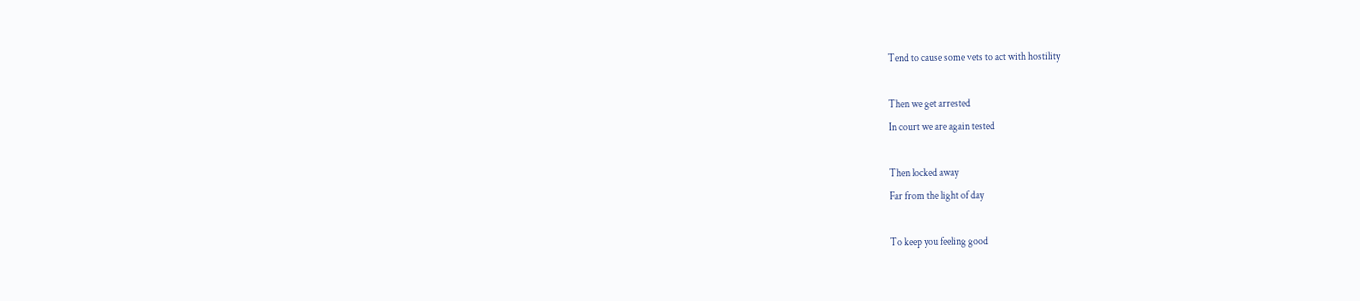Tend to cause some vets to act with hostility

Then we get arrested
In court we are again tested

Then locked away
Far from the light of day

To keep you feeling good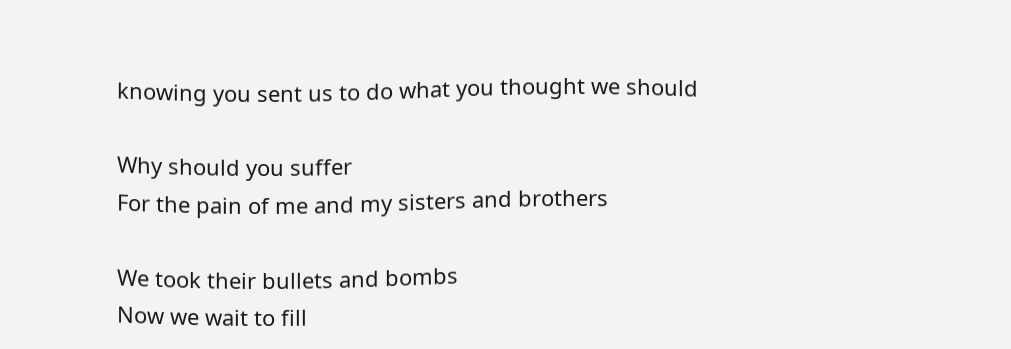knowing you sent us to do what you thought we should

Why should you suffer
For the pain of me and my sisters and brothers

We took their bullets and bombs
Now we wait to fill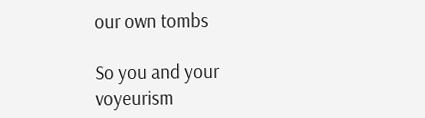our own tombs

So you and your voyeurism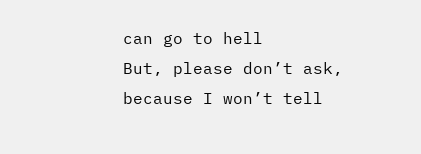can go to hell
But, please don’t ask, because I won’t tell